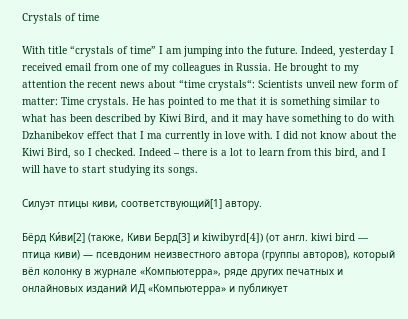Crystals of time

With title “crystals of time” I am jumping into the future. Indeed, yesterday I received email from one of my colleagues in Russia. He brought to my attention the recent news about “time crystals“: Scientists unveil new form of matter: Time crystals. He has pointed to me that it is something similar to what has been described by Kiwi Bird, and it may have something to do with Dzhanibekov effect that I ma currently in love with. I did not know about the Kiwi Bird, so I checked. Indeed – there is a lot to learn from this bird, and I will have to start studying its songs.

Силуэт птицы киви, соответствующий[1] автору.

Бёрд Ки́ви[2] (также, Киви Берд[3] и kiwibyrd[4]) (от англ. kiwi bird — птица киви) — псевдоним неизвестного автора (группы авторов), который вёл колонку в журнале «Компьютерра», ряде других печатных и онлайновых изданий ИД «Компьютерра» и публикует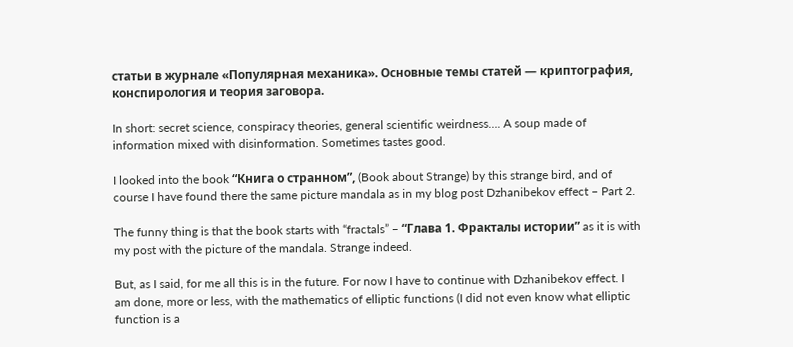статьи в журнале «Популярная механика». Основные темы статей — криптография, конспирология и теория заговора.

In short: secret science, conspiracy theories, general scientific weirdness…. A soup made of information mixed with disinformation. Sometimes tastes good.

I looked into the book “Книга о странном”, (Book about Strange) by this strange bird, and of course I have found there the same picture mandala as in my blog post Dzhanibekov effect – Part 2.

The funny thing is that the book starts with “fractals” – “Глава 1. Фракталы истории” as it is with my post with the picture of the mandala. Strange indeed.

But, as I said, for me all this is in the future. For now I have to continue with Dzhanibekov effect. I am done, more or less, with the mathematics of elliptic functions (I did not even know what elliptic function is a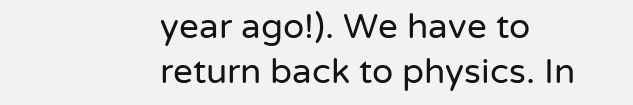year ago!). We have to return back to physics. In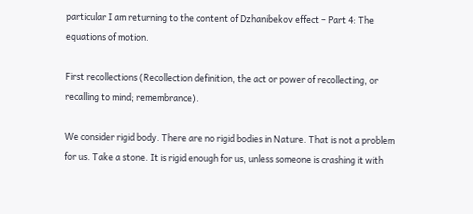particular I am returning to the content of Dzhanibekov effect – Part 4: The equations of motion.

First recollections (Recollection definition, the act or power of recollecting, or recalling to mind; remembrance).

We consider rigid body. There are no rigid bodies in Nature. That is not a problem for us. Take a stone. It is rigid enough for us, unless someone is crashing it with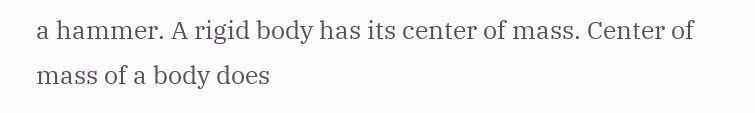a hammer. A rigid body has its center of mass. Center of mass of a body does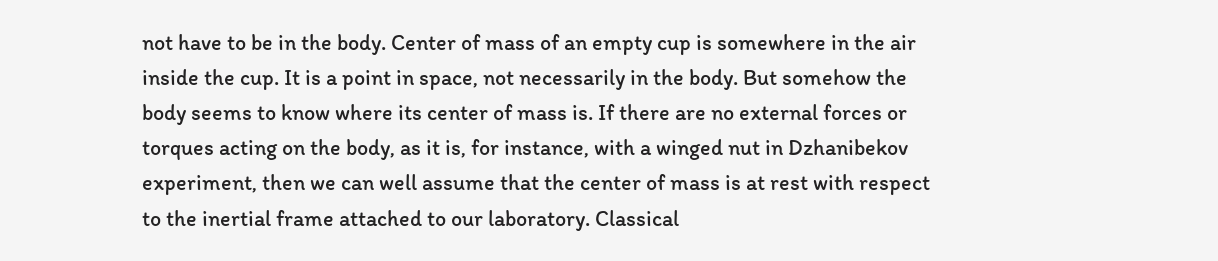not have to be in the body. Center of mass of an empty cup is somewhere in the air inside the cup. It is a point in space, not necessarily in the body. But somehow the body seems to know where its center of mass is. If there are no external forces or torques acting on the body, as it is, for instance, with a winged nut in Dzhanibekov experiment, then we can well assume that the center of mass is at rest with respect to the inertial frame attached to our laboratory. Classical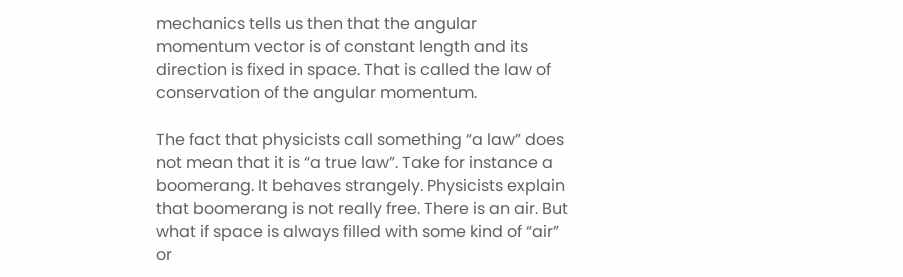mechanics tells us then that the angular momentum vector is of constant length and its direction is fixed in space. That is called the law of conservation of the angular momentum.

The fact that physicists call something “a law” does not mean that it is “a true law”. Take for instance a boomerang. It behaves strangely. Physicists explain that boomerang is not really free. There is an air. But what if space is always filled with some kind of “air” or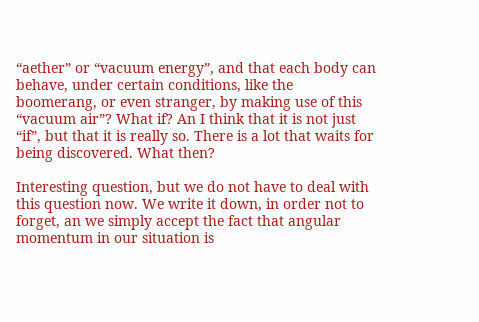“aether” or “vacuum energy”, and that each body can behave, under certain conditions, like the boomerang, or even stranger, by making use of this “vacuum air”? What if? An I think that it is not just “if”, but that it is really so. There is a lot that waits for being discovered. What then?

Interesting question, but we do not have to deal with this question now. We write it down, in order not to forget, an we simply accept the fact that angular momentum in our situation is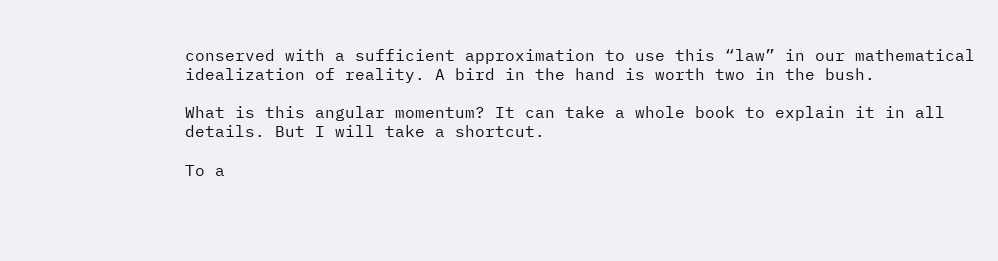conserved with a sufficient approximation to use this “law” in our mathematical idealization of reality. A bird in the hand is worth two in the bush.

What is this angular momentum? It can take a whole book to explain it in all details. But I will take a shortcut.

To a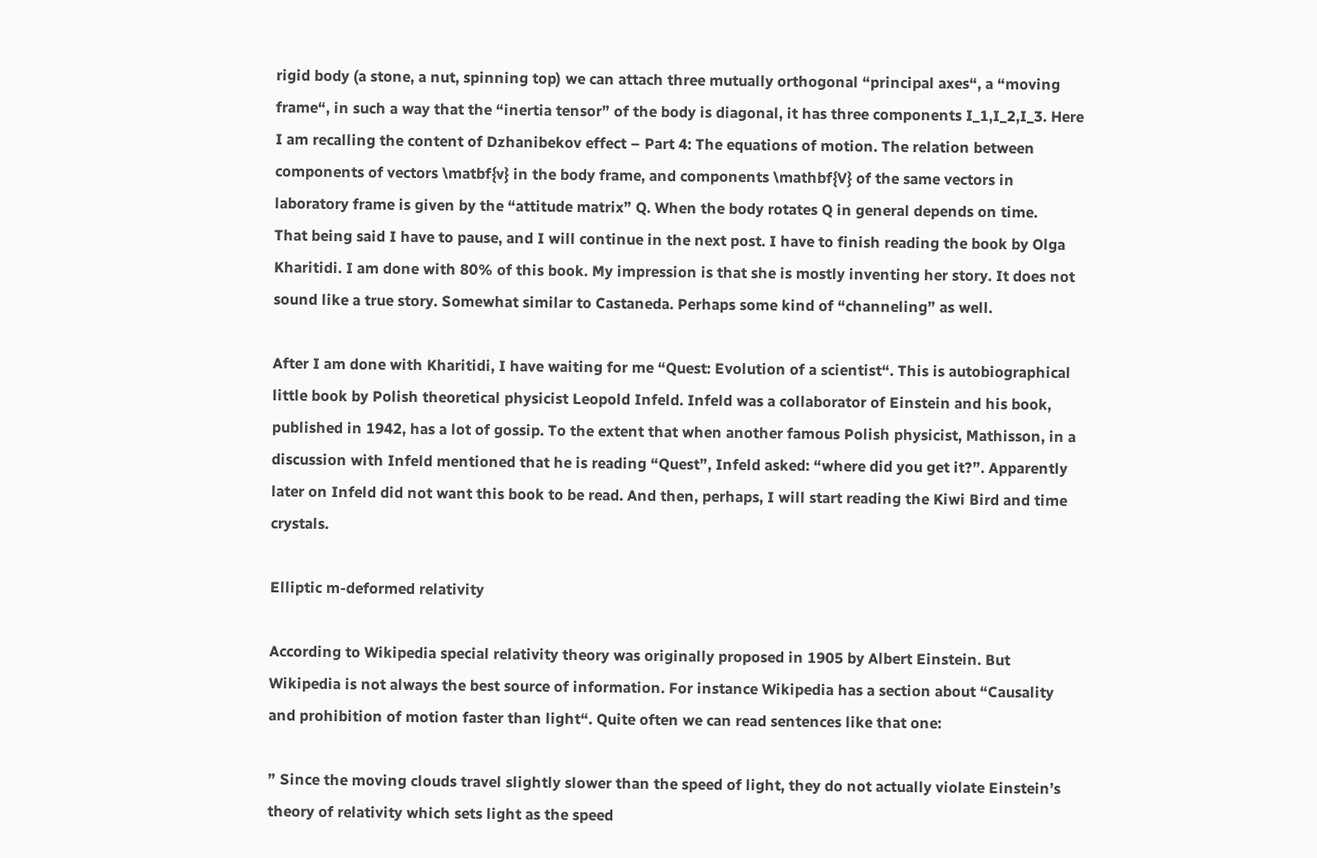rigid body (a stone, a nut, spinning top) we can attach three mutually orthogonal “principal axes“, a “moving frame“, in such a way that the “inertia tensor” of the body is diagonal, it has three components I_1,I_2,I_3. Here I am recalling the content of Dzhanibekov effect – Part 4: The equations of motion. The relation between components of vectors \matbf{v} in the body frame, and components \mathbf{V} of the same vectors in laboratory frame is given by the “attitude matrix” Q. When the body rotates Q in general depends on time.
That being said I have to pause, and I will continue in the next post. I have to finish reading the book by Olga Kharitidi. I am done with 80% of this book. My impression is that she is mostly inventing her story. It does not sound like a true story. Somewhat similar to Castaneda. Perhaps some kind of “channeling” as well.

After I am done with Kharitidi, I have waiting for me “Quest: Evolution of a scientist“. This is autobiographical little book by Polish theoretical physicist Leopold Infeld. Infeld was a collaborator of Einstein and his book, published in 1942, has a lot of gossip. To the extent that when another famous Polish physicist, Mathisson, in a discussion with Infeld mentioned that he is reading “Quest”, Infeld asked: “where did you get it?”. Apparently later on Infeld did not want this book to be read. And then, perhaps, I will start reading the Kiwi Bird and time crystals.

Elliptic m-deformed relativity

According to Wikipedia special relativity theory was originally proposed in 1905 by Albert Einstein. But Wikipedia is not always the best source of information. For instance Wikipedia has a section about “Causality and prohibition of motion faster than light“. Quite often we can read sentences like that one:

” Since the moving clouds travel slightly slower than the speed of light, they do not actually violate Einstein’s theory of relativity which sets light as the speed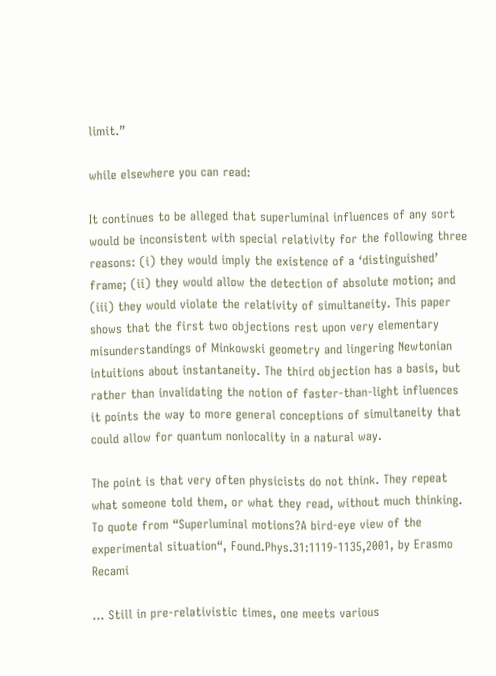limit.”

while elsewhere you can read:

It continues to be alleged that superluminal influences of any sort would be inconsistent with special relativity for the following three reasons: (i) they would imply the existence of a ‘distinguished’ frame; (ii) they would allow the detection of absolute motion; and (iii) they would violate the relativity of simultaneity. This paper shows that the first two objections rest upon very elementary misunderstandings of Minkowski geometry and lingering Newtonian intuitions about instantaneity. The third objection has a basis, but rather than invalidating the notion of faster-than-light influences it points the way to more general conceptions of simultaneity that could allow for quantum nonlocality in a natural way.

The point is that very often physicists do not think. They repeat what someone told them, or what they read, without much thinking. To quote from “Superluminal motions?A bird-eye view of the experimental situation“, Found.Phys.31:1119-1135,2001, by Erasmo Recami

… Still in pre-relativistic times, one meets various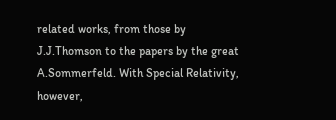related works, from those by J.J.Thomson to the papers by the great A.Sommerfeld. With Special Relativity, however,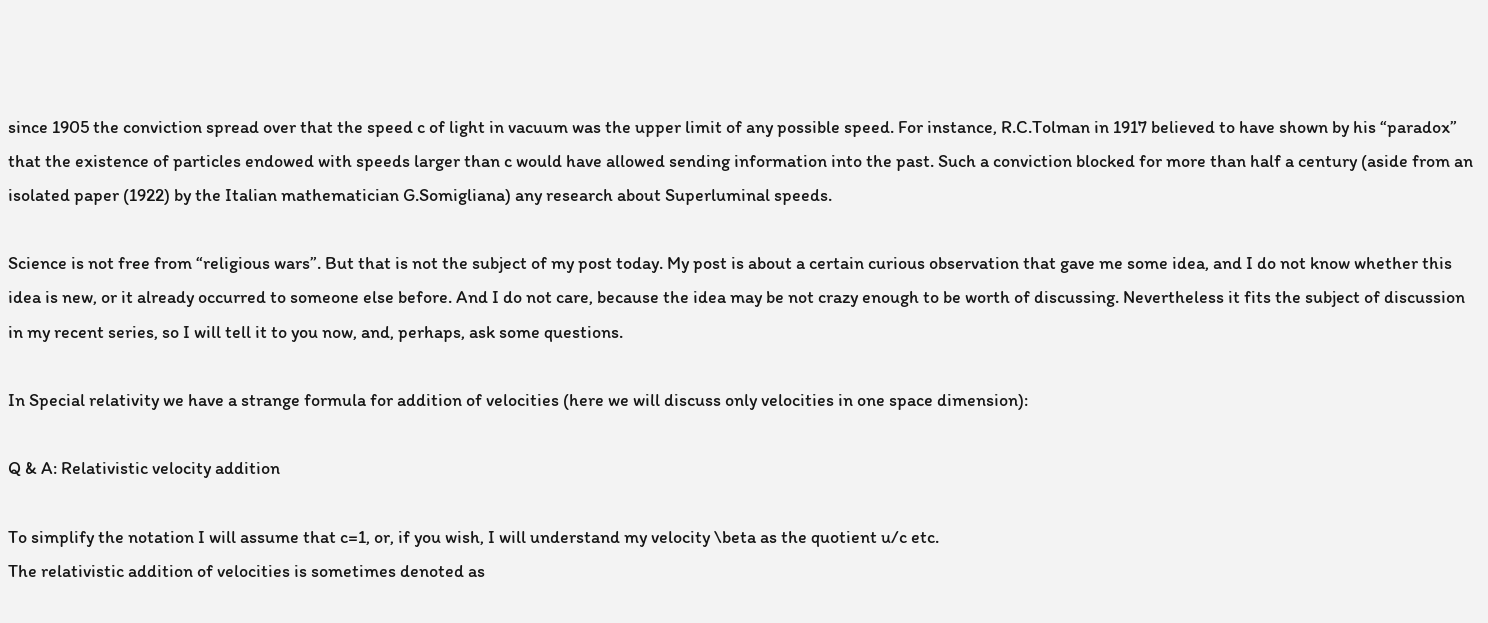since 1905 the conviction spread over that the speed c of light in vacuum was the upper limit of any possible speed. For instance, R.C.Tolman in 1917 believed to have shown by his “paradox” that the existence of particles endowed with speeds larger than c would have allowed sending information into the past. Such a conviction blocked for more than half a century (aside from an isolated paper (1922) by the Italian mathematician G.Somigliana) any research about Superluminal speeds.

Science is not free from “religious wars”. But that is not the subject of my post today. My post is about a certain curious observation that gave me some idea, and I do not know whether this idea is new, or it already occurred to someone else before. And I do not care, because the idea may be not crazy enough to be worth of discussing. Nevertheless it fits the subject of discussion in my recent series, so I will tell it to you now, and, perhaps, ask some questions.

In Special relativity we have a strange formula for addition of velocities (here we will discuss only velocities in one space dimension):

Q & A: Relativistic velocity addition

To simplify the notation I will assume that c=1, or, if you wish, I will understand my velocity \beta as the quotient u/c etc.
The relativistic addition of velocities is sometimes denoted as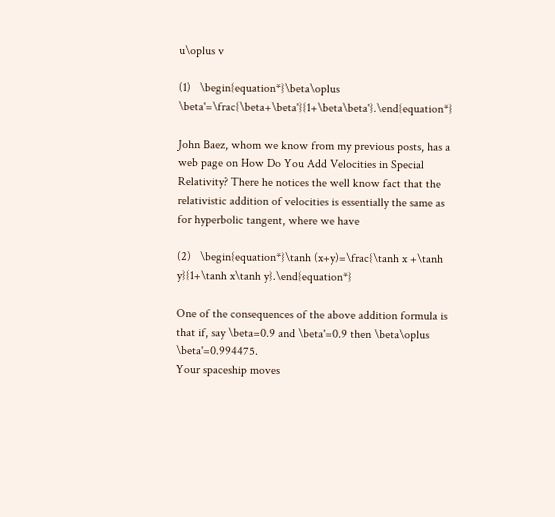u\oplus v

(1)   \begin{equation*}\beta\oplus \beta'=\frac{\beta+\beta'}{1+\beta\beta'}.\end{equation*}

John Baez, whom we know from my previous posts, has a web page on How Do You Add Velocities in Special Relativity? There he notices the well know fact that the relativistic addition of velocities is essentially the same as for hyperbolic tangent, where we have

(2)   \begin{equation*}\tanh (x+y)=\frac{\tanh x +\tanh y}{1+\tanh x\tanh y}.\end{equation*}

One of the consequences of the above addition formula is that if, say \beta=0.9 and \beta'=0.9 then \beta\oplus \beta'=0.994475.
Your spaceship moves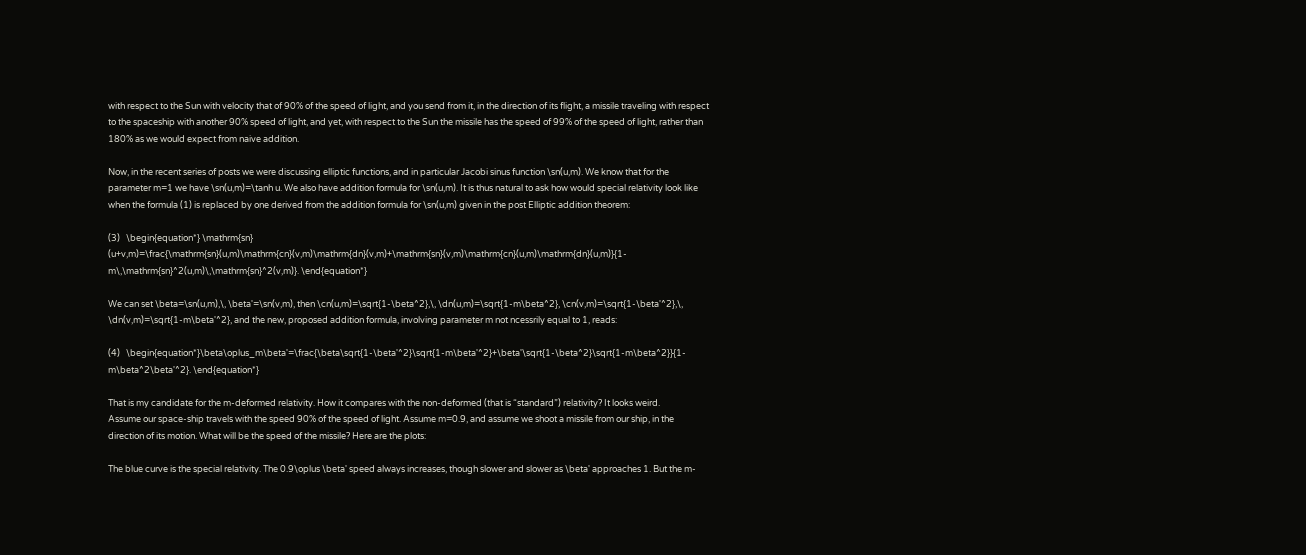with respect to the Sun with velocity that of 90% of the speed of light, and you send from it, in the direction of its flight, a missile traveling with respect to the spaceship with another 90% speed of light, and yet, with respect to the Sun the missile has the speed of 99% of the speed of light, rather than 180% as we would expect from naive addition.

Now, in the recent series of posts we were discussing elliptic functions, and in particular Jacobi sinus function \sn(u,m). We know that for the parameter m=1 we have \sn(u,m)=\tanh u. We also have addition formula for \sn(u,m). It is thus natural to ask how would special relativity look like when the formula (1) is replaced by one derived from the addition formula for \sn(u,m) given in the post Elliptic addition theorem:

(3)   \begin{equation*} \mathrm{sn} (u+v,m)=\frac{\mathrm{sn}(u,m)\mathrm{cn}(v,m)\mathrm{dn}(v,m)+\mathrm{sn}(v,m)\mathrm{cn}(u,m)\mathrm{dn}(u,m)}{1-m\,\mathrm{sn}^2(u,m)\,\mathrm{sn}^2(v,m)}. \end{equation*}

We can set \beta=\sn(u,m),\, \beta'=\sn(v,m), then \cn(u,m)=\sqrt{1-\beta^2},\, \dn(u,m)=\sqrt{1-m\beta^2}, \cn(v,m)=\sqrt{1-\beta'^2},\, \dn(v,m)=\sqrt{1-m\beta'^2}, and the new, proposed addition formula, involving parameter m not ncessrily equal to 1, reads:

(4)   \begin{equation*}\beta\oplus_m\beta'=\frac{\beta\sqrt{1-\beta'^2}\sqrt{1-m\beta'^2}+\beta'\sqrt{1-\beta^2}\sqrt{1-m\beta^2}}{1-m\beta^2\beta'^2}. \end{equation*}

That is my candidate for the m-deformed relativity. How it compares with the non-deformed (that is “standard”) relativity? It looks weird.
Assume our space-ship travels with the speed 90% of the speed of light. Assume m=0.9, and assume we shoot a missile from our ship, in the direction of its motion. What will be the speed of the missile? Here are the plots:

The blue curve is the special relativity. The 0.9\oplus \beta' speed always increases, though slower and slower as \beta' approaches 1. But the m-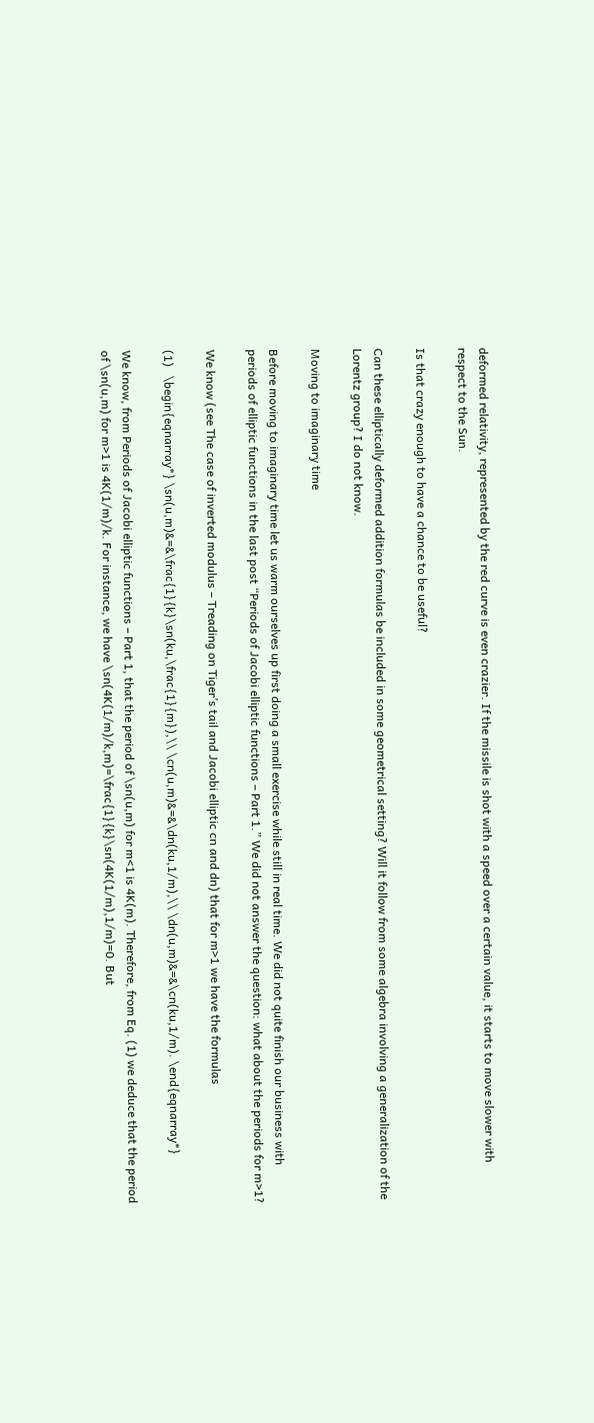deformed relativity, represented by the red curve is even crazier. If the missile is shot with a speed over a certain value, it starts to move slower with respect to the Sun.

Is that crazy enough to have a chance to be useful?

Can these elliptically deformed addition formulas be included in some geometrical setting? Will it follow from some algebra involving a generalization of the Lorentz group? I do not know.

Moving to imaginary time

Before moving to imaginary time let us warm ourselves up first doing a small exercise while still in real time. We did not quite finish our business with periods of elliptic functions in the last post “Periods of Jacobi elliptic functions – Part 1.” We did not answer the question: what about the periods for m>1?

We know (see The case of inverted modulus – Treading on Tiger’s tail and Jacobi elliptic cn and dn) that for m>1 we have the formulas

(1)   \begin{eqnarray*} \sn(u,m)&=&\frac{1}{k}\sn(ku,\frac{1}{m}),\\ \cn(u,m)&=&\dn(ku,1/m),\\ \dn(u,m)&=&\cn(ku,1/m). \end{eqnarray*}

We know, from Periods of Jacobi elliptic functions – Part 1, that the period of \sn(u,m) for m<1 is 4K(m). Therefore, from Eq. (1) we deduce that the period of \sn(u,m) for m>1 is 4K(1/m)/k. For instance, we have \sn(4K(1/m)/k,m)=\frac{1}{k}\sn(4K(1/m),1/m)=0. But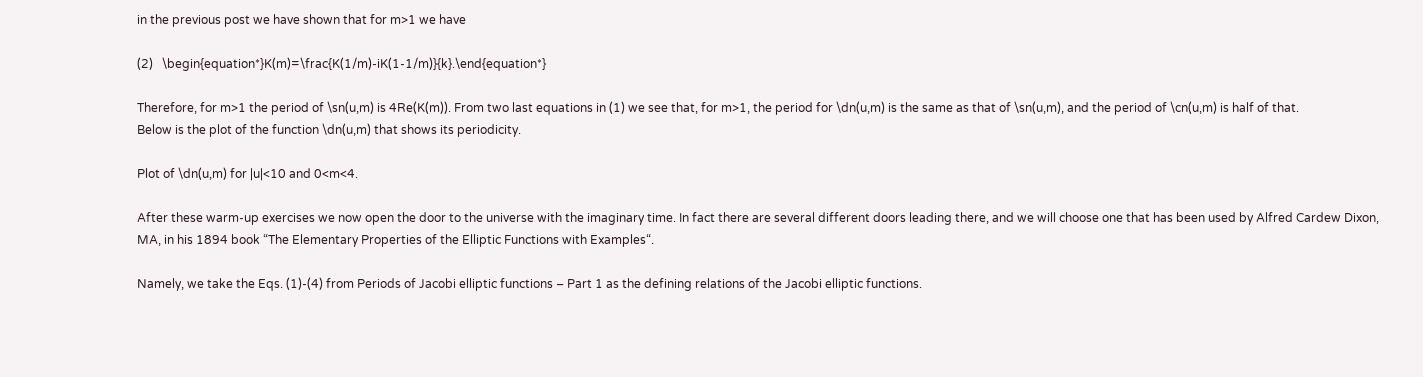in the previous post we have shown that for m>1 we have

(2)   \begin{equation*}K(m)=\frac{K(1/m)-iK(1-1/m)}{k}.\end{equation*}

Therefore, for m>1 the period of \sn(u,m) is 4Re(K(m)). From two last equations in (1) we see that, for m>1, the period for \dn(u,m) is the same as that of \sn(u,m), and the period of \cn(u,m) is half of that.
Below is the plot of the function \dn(u,m) that shows its periodicity.

Plot of \dn(u,m) for |u|<10 and 0<m<4.

After these warm-up exercises we now open the door to the universe with the imaginary time. In fact there are several different doors leading there, and we will choose one that has been used by Alfred Cardew Dixon, MA, in his 1894 book “The Elementary Properties of the Elliptic Functions with Examples“.

Namely, we take the Eqs. (1)-(4) from Periods of Jacobi elliptic functions – Part 1 as the defining relations of the Jacobi elliptic functions.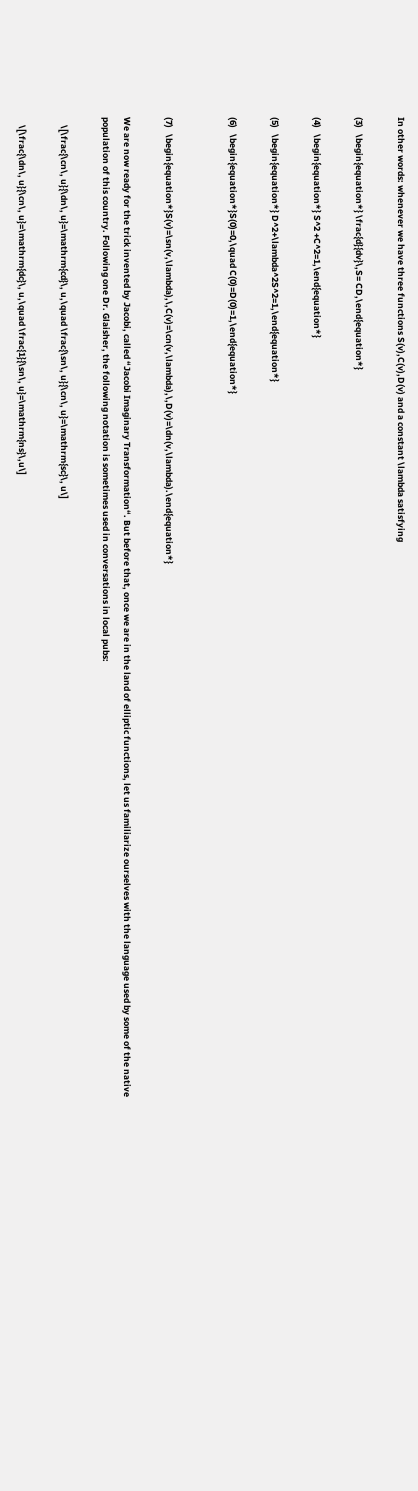In other words: whenever we have three functions S(v),C(v),D(v) and a constant \lambda satisfying

(3)   \begin{equation*} \frac{d}{dv}\,S= CD,\end{equation*}

(4)   \begin{equation*} S^2 +C^2=1,\end{equation*}

(5)   \begin{equation*} D^2+\lambda^2S^2=1,\end{equation*}

(6)   \begin{equation*}S(0)=0,\quad C(0)=D(0)=1,\end{equation*}


(7)   \begin{equation*}S(v)=\sn(v,\lambda),\,C(v)=\cn(v,\lambda),\,D(v)=\dn(v,\lambda).\end{equation*}

We are now ready for the trick invented by Jacobi, called “Jacobi Imaginary Transformation“. But before that, once we are in the land of elliptic functions, let us familiarize ourselves with the language used by some of the native population of this country. Following one Dr. Glaisher, the following notation is sometimes used in conversations in local pubs:

    \[\frac{\cn\, u}{\dn\, u}=\mathrm{cd}\, u,\quad \frac{\sn\, u}{\cn\, u}=\mathrm{sc}\, u\]

    \[\frac{\dn\, u}{\cn\, u}=\mathrm{dc}\, u,\quad \frac{1}{\sn\, u}=\mathrm{ns}\,u\]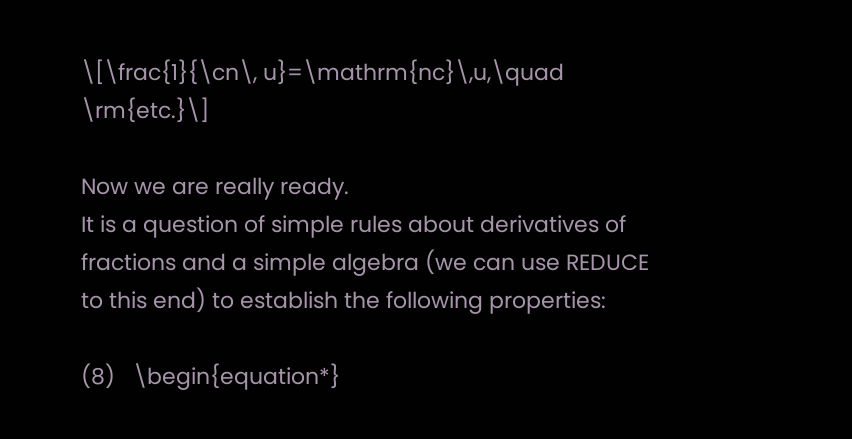\[\frac{1}{\cn\, u}=\mathrm{nc}\,u,\quad \rm{etc.}\]

Now we are really ready.
It is a question of simple rules about derivatives of fractions and a simple algebra (we can use REDUCE to this end) to establish the following properties:

(8)   \begin{equation*}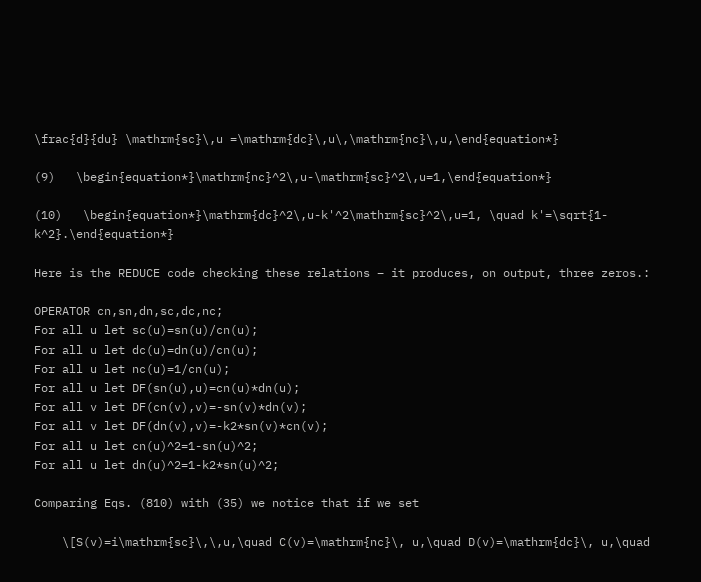\frac{d}{du} \mathrm{sc}\,u =\mathrm{dc}\,u\,\mathrm{nc}\,u,\end{equation*}

(9)   \begin{equation*}\mathrm{nc}^2\,u-\mathrm{sc}^2\,u=1,\end{equation*}

(10)   \begin{equation*}\mathrm{dc}^2\,u-k'^2\mathrm{sc}^2\,u=1, \quad k'=\sqrt{1-k^2}.\end{equation*}

Here is the REDUCE code checking these relations – it produces, on output, three zeros.:

OPERATOR cn,sn,dn,sc,dc,nc;
For all u let sc(u)=sn(u)/cn(u);
For all u let dc(u)=dn(u)/cn(u);
For all u let nc(u)=1/cn(u);
For all u let DF(sn(u),u)=cn(u)*dn(u);
For all v let DF(cn(v),v)=-sn(v)*dn(v);
For all v let DF(dn(v),v)=-k2*sn(v)*cn(v);
For all u let cn(u)^2=1-sn(u)^2;
For all u let dn(u)^2=1-k2*sn(u)^2;

Comparing Eqs. (810) with (35) we notice that if we set

    \[S(v)=i\mathrm{sc}\,\,u,\quad C(v)=\mathrm{nc}\, u,\quad D(v)=\mathrm{dc}\, u,\quad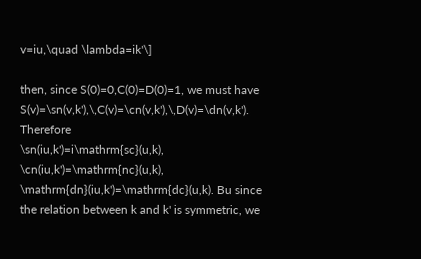v=iu,\quad \lambda=ik'\]

then, since S(0)=0,C(0)=D(0)=1, we must have S(v)=\sn(v,k'),\,C(v)=\cn(v,k'),\,D(v)=\dn(v,k'). Therefore
\sn(iu,k')=i\mathrm{sc}(u,k), \cn(iu,k')=\mathrm{nc}(u,k), \mathrm{dn}(iu,k')=\mathrm{dc}(u,k). Bu since the relation between k and k' is symmetric, we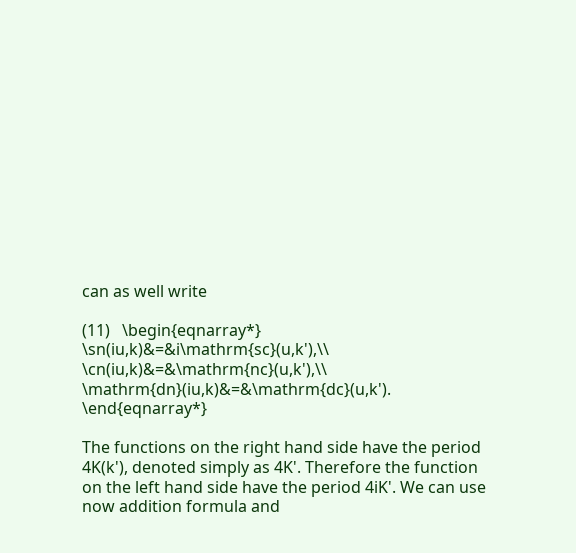can as well write

(11)   \begin{eqnarray*} \sn(iu,k)&=&i\mathrm{sc}(u,k'),\\ \cn(iu,k)&=&\mathrm{nc}(u,k'),\\ \mathrm{dn}(iu,k)&=&\mathrm{dc}(u,k'). \end{eqnarray*}

The functions on the right hand side have the period 4K(k'), denoted simply as 4K'. Therefore the function on the left hand side have the period 4iK'. We can use now addition formula and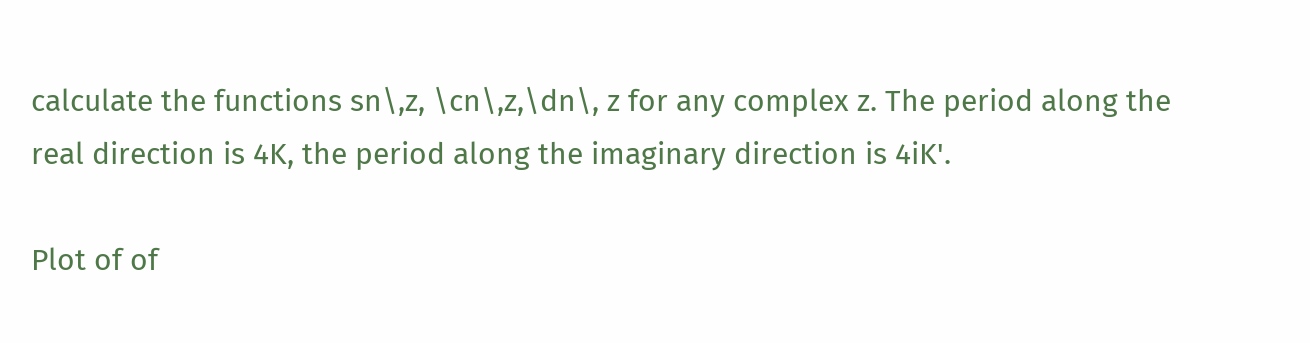calculate the functions sn\,z, \cn\,z,\dn\, z for any complex z. The period along the real direction is 4K, the period along the imaginary direction is 4iK'.

Plot of of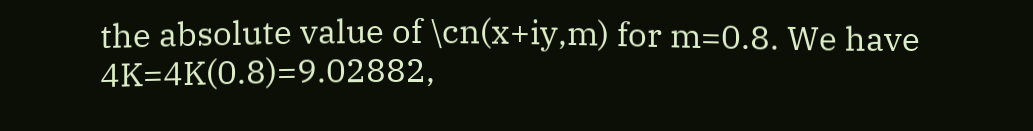the absolute value of \cn(x+iy,m) for m=0.8. We have 4K=4K(0.8)=9.02882,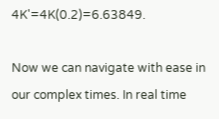4K'=4K(0.2)=6.63849.

Now we can navigate with ease in our complex times. In real time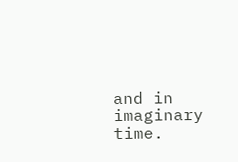and in imaginary time.